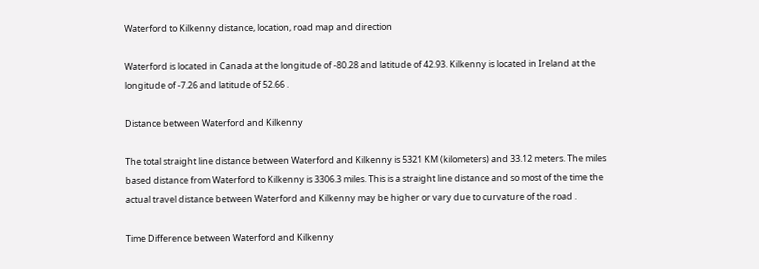Waterford to Kilkenny distance, location, road map and direction

Waterford is located in Canada at the longitude of -80.28 and latitude of 42.93. Kilkenny is located in Ireland at the longitude of -7.26 and latitude of 52.66 .

Distance between Waterford and Kilkenny

The total straight line distance between Waterford and Kilkenny is 5321 KM (kilometers) and 33.12 meters. The miles based distance from Waterford to Kilkenny is 3306.3 miles. This is a straight line distance and so most of the time the actual travel distance between Waterford and Kilkenny may be higher or vary due to curvature of the road .

Time Difference between Waterford and Kilkenny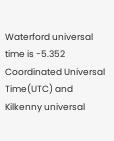Waterford universal time is -5.352 Coordinated Universal Time(UTC) and Kilkenny universal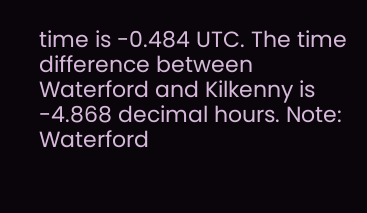time is -0.484 UTC. The time difference between Waterford and Kilkenny is -4.868 decimal hours. Note: Waterford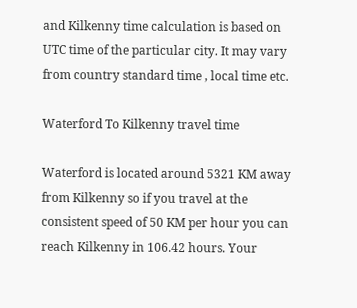and Kilkenny time calculation is based on UTC time of the particular city. It may vary from country standard time , local time etc.

Waterford To Kilkenny travel time

Waterford is located around 5321 KM away from Kilkenny so if you travel at the consistent speed of 50 KM per hour you can reach Kilkenny in 106.42 hours. Your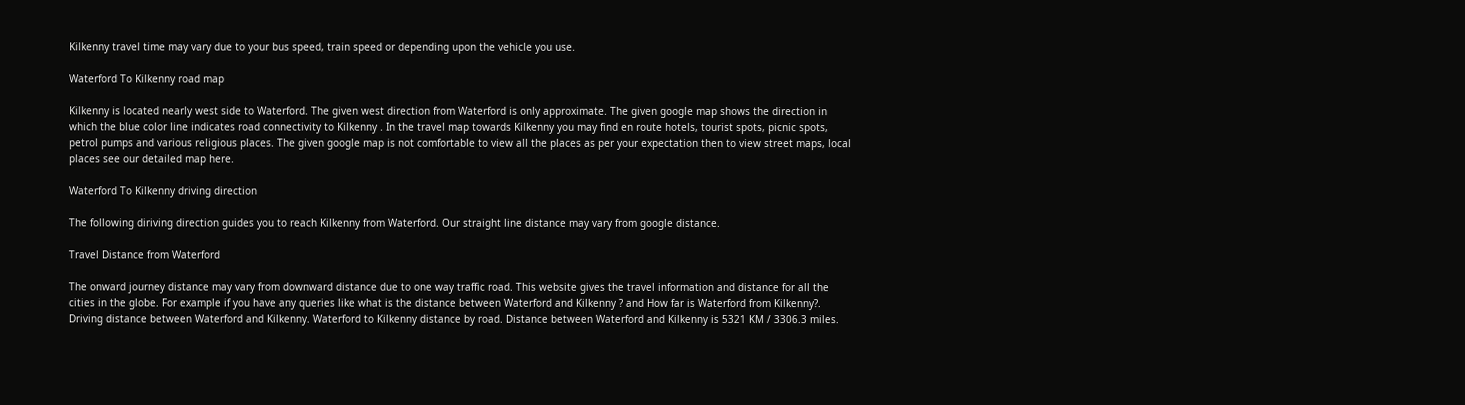Kilkenny travel time may vary due to your bus speed, train speed or depending upon the vehicle you use.

Waterford To Kilkenny road map

Kilkenny is located nearly west side to Waterford. The given west direction from Waterford is only approximate. The given google map shows the direction in which the blue color line indicates road connectivity to Kilkenny . In the travel map towards Kilkenny you may find en route hotels, tourist spots, picnic spots, petrol pumps and various religious places. The given google map is not comfortable to view all the places as per your expectation then to view street maps, local places see our detailed map here.

Waterford To Kilkenny driving direction

The following diriving direction guides you to reach Kilkenny from Waterford. Our straight line distance may vary from google distance.

Travel Distance from Waterford

The onward journey distance may vary from downward distance due to one way traffic road. This website gives the travel information and distance for all the cities in the globe. For example if you have any queries like what is the distance between Waterford and Kilkenny ? and How far is Waterford from Kilkenny?. Driving distance between Waterford and Kilkenny. Waterford to Kilkenny distance by road. Distance between Waterford and Kilkenny is 5321 KM / 3306.3 miles.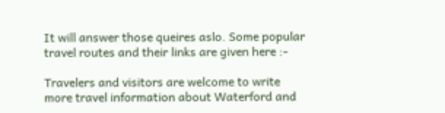It will answer those queires aslo. Some popular travel routes and their links are given here :-

Travelers and visitors are welcome to write more travel information about Waterford and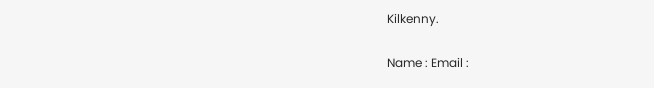Kilkenny.

Name : Email :